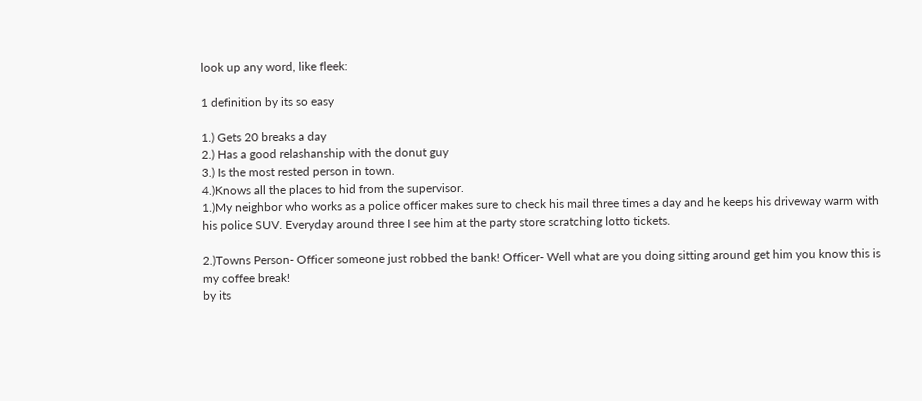look up any word, like fleek:

1 definition by its so easy

1.) Gets 20 breaks a day
2.) Has a good relashanship with the donut guy
3.) Is the most rested person in town.
4.)Knows all the places to hid from the supervisor.
1.)My neighbor who works as a police officer makes sure to check his mail three times a day and he keeps his driveway warm with his police SUV. Everyday around three I see him at the party store scratching lotto tickets.

2.)Towns Person- Officer someone just robbed the bank! Officer- Well what are you doing sitting around get him you know this is my coffee break!
by its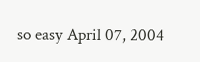so easy April 07, 2004